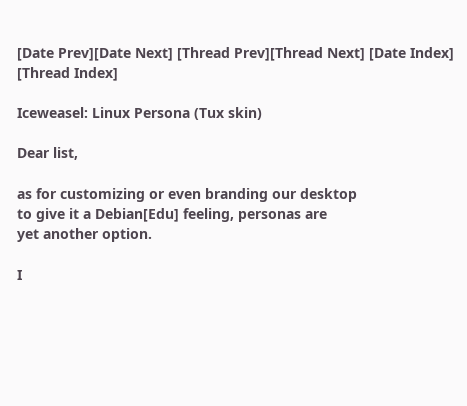[Date Prev][Date Next] [Thread Prev][Thread Next] [Date Index] [Thread Index]

Iceweasel: Linux Persona (Tux skin)

Dear list,

as for customizing or even branding our desktop
to give it a Debian[Edu] feeling, personas are
yet another option.

I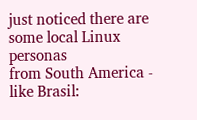just noticed there are some local Linux personas
from South America - like Brasil: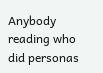Anybody reading who did personas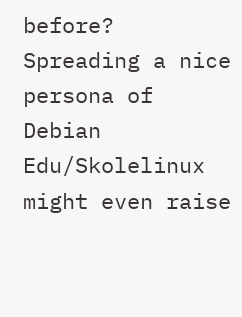before? Spreading a nice
persona of Debian Edu/Skolelinux might even raise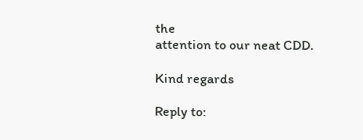the
attention to our neat CDD.

Kind regards

Reply to: